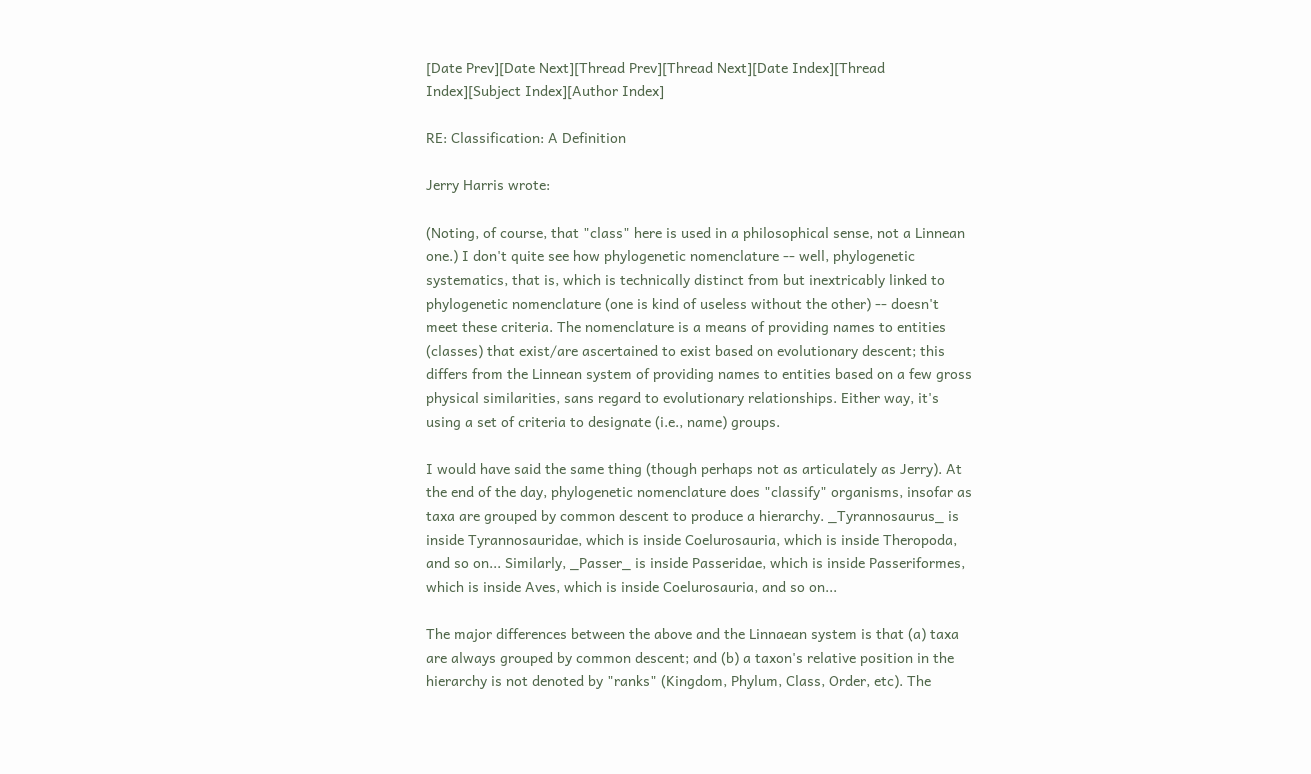[Date Prev][Date Next][Thread Prev][Thread Next][Date Index][Thread Index][Subject Index][Author Index]

RE: Classification: A Definition

Jerry Harris wrote:

(Noting, of course, that "class" here is used in a philosophical sense, not a Linnean one.) I don't quite see how phylogenetic nomenclature -- well, phylogenetic systematics, that is, which is technically distinct from but inextricably linked to phylogenetic nomenclature (one is kind of useless without the other) -- doesn't meet these criteria. The nomenclature is a means of providing names to entities (classes) that exist/are ascertained to exist based on evolutionary descent; this differs from the Linnean system of providing names to entities based on a few gross physical similarities, sans regard to evolutionary relationships. Either way, it's using a set of criteria to designate (i.e., name) groups.

I would have said the same thing (though perhaps not as articulately as Jerry). At the end of the day, phylogenetic nomenclature does "classify" organisms, insofar as taxa are grouped by common descent to produce a hierarchy. _Tyrannosaurus_ is inside Tyrannosauridae, which is inside Coelurosauria, which is inside Theropoda, and so on... Similarly, _Passer_ is inside Passeridae, which is inside Passeriformes, which is inside Aves, which is inside Coelurosauria, and so on...

The major differences between the above and the Linnaean system is that (a) taxa are always grouped by common descent; and (b) a taxon's relative position in the hierarchy is not denoted by "ranks" (Kingdom, Phylum, Class, Order, etc). The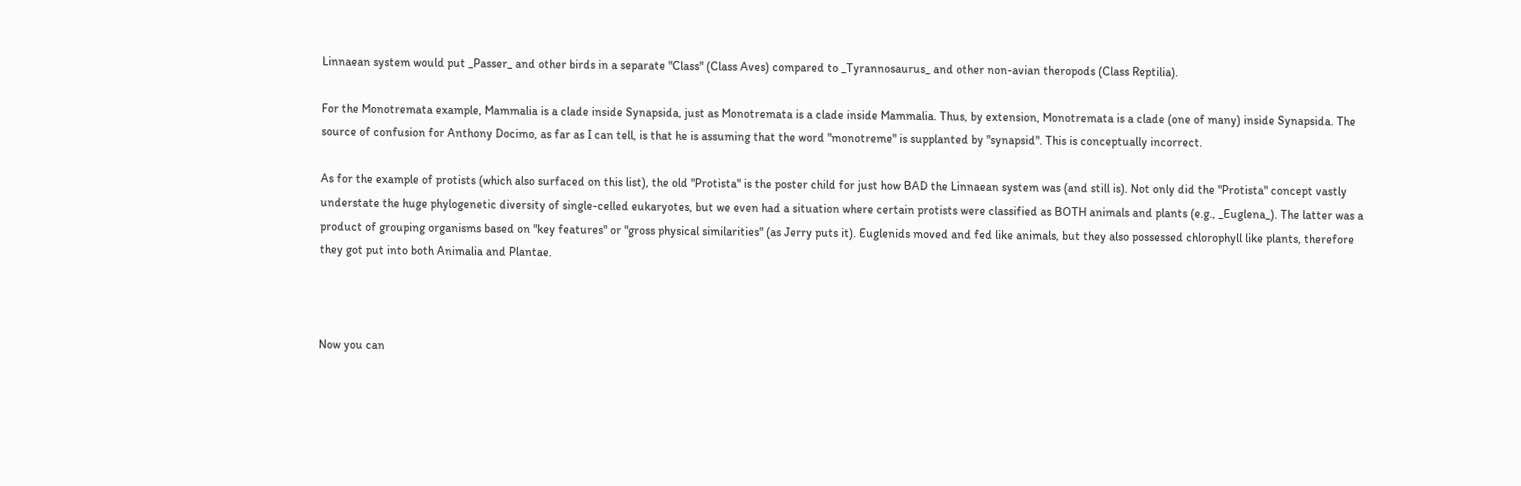Linnaean system would put _Passer_ and other birds in a separate "Class" (Class Aves) compared to _Tyrannosaurus_ and other non-avian theropods (Class Reptilia).

For the Monotremata example, Mammalia is a clade inside Synapsida, just as Monotremata is a clade inside Mammalia. Thus, by extension, Monotremata is a clade (one of many) inside Synapsida. The source of confusion for Anthony Docimo, as far as I can tell, is that he is assuming that the word "monotreme" is supplanted by "synapsid". This is conceptually incorrect.

As for the example of protists (which also surfaced on this list), the old "Protista" is the poster child for just how BAD the Linnaean system was (and still is). Not only did the "Protista" concept vastly understate the huge phylogenetic diversity of single-celled eukaryotes, but we even had a situation where certain protists were classified as BOTH animals and plants (e.g., _Euglena_). The latter was a product of grouping organisms based on "key features" or "gross physical similarities" (as Jerry puts it). Euglenids moved and fed like animals, but they also possessed chlorophyll like plants, therefore they got put into both Animalia and Plantae.



Now you can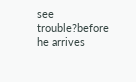see trouble?before he arrives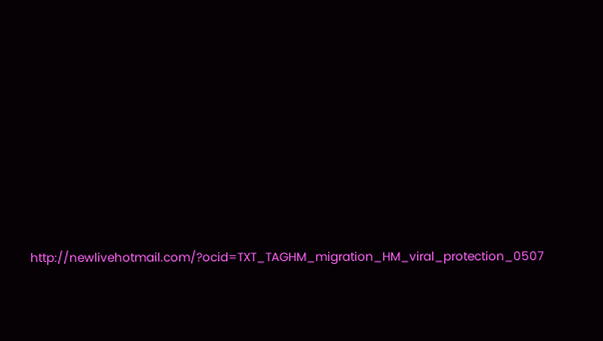http://newlivehotmail.com/?ocid=TXT_TAGHM_migration_HM_viral_protection_0507